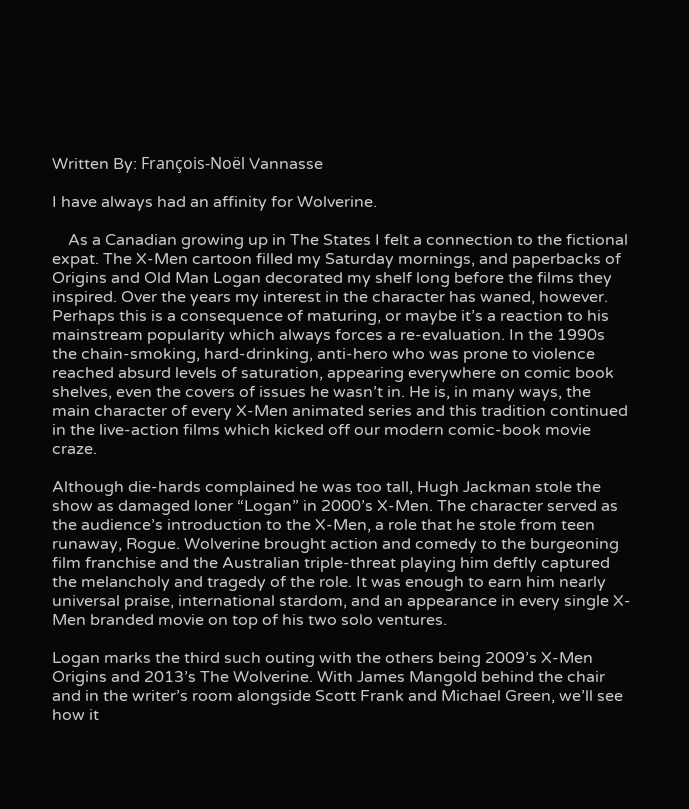Written By: François-Noël Vannasse

I have always had an affinity for Wolverine.

    As a Canadian growing up in The States I felt a connection to the fictional expat. The X-Men cartoon filled my Saturday mornings, and paperbacks of Origins and Old Man Logan decorated my shelf long before the films they inspired. Over the years my interest in the character has waned, however. Perhaps this is a consequence of maturing, or maybe it’s a reaction to his mainstream popularity which always forces a re-evaluation. In the 1990s the chain-smoking, hard-drinking, anti-hero who was prone to violence reached absurd levels of saturation, appearing everywhere on comic book shelves, even the covers of issues he wasn’t in. He is, in many ways, the main character of every X-Men animated series and this tradition continued in the live-action films which kicked off our modern comic-book movie craze.

Although die-hards complained he was too tall, Hugh Jackman stole the show as damaged loner “Logan” in 2000’s X-Men. The character served as the audience’s introduction to the X-Men, a role that he stole from teen runaway, Rogue. Wolverine brought action and comedy to the burgeoning film franchise and the Australian triple-threat playing him deftly captured the melancholy and tragedy of the role. It was enough to earn him nearly universal praise, international stardom, and an appearance in every single X-Men branded movie on top of his two solo ventures.

Logan marks the third such outing with the others being 2009’s X-Men Origins and 2013’s The Wolverine. With James Mangold behind the chair and in the writer’s room alongside Scott Frank and Michael Green, we’ll see how it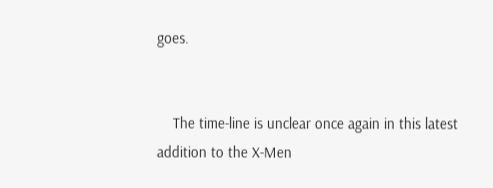goes.


    The time-line is unclear once again in this latest addition to the X-Men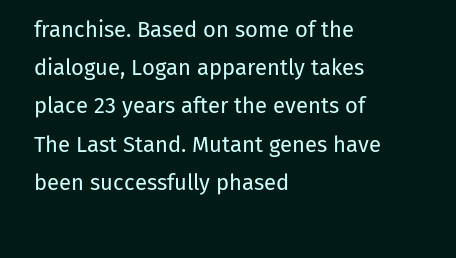franchise. Based on some of the dialogue, Logan apparently takes place 23 years after the events of The Last Stand. Mutant genes have been successfully phased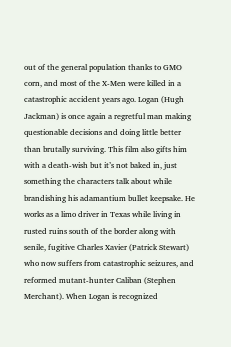out of the general population thanks to GMO corn, and most of the X-Men were killed in a catastrophic accident years ago. Logan (Hugh Jackman) is once again a regretful man making questionable decisions and doing little better than brutally surviving. This film also gifts him with a death-wish but it’s not baked in, just something the characters talk about while brandishing his adamantium bullet keepsake. He works as a limo driver in Texas while living in rusted ruins south of the border along with senile, fugitive Charles Xavier (Patrick Stewart) who now suffers from catastrophic seizures, and reformed mutant-hunter Caliban (Stephen Merchant). When Logan is recognized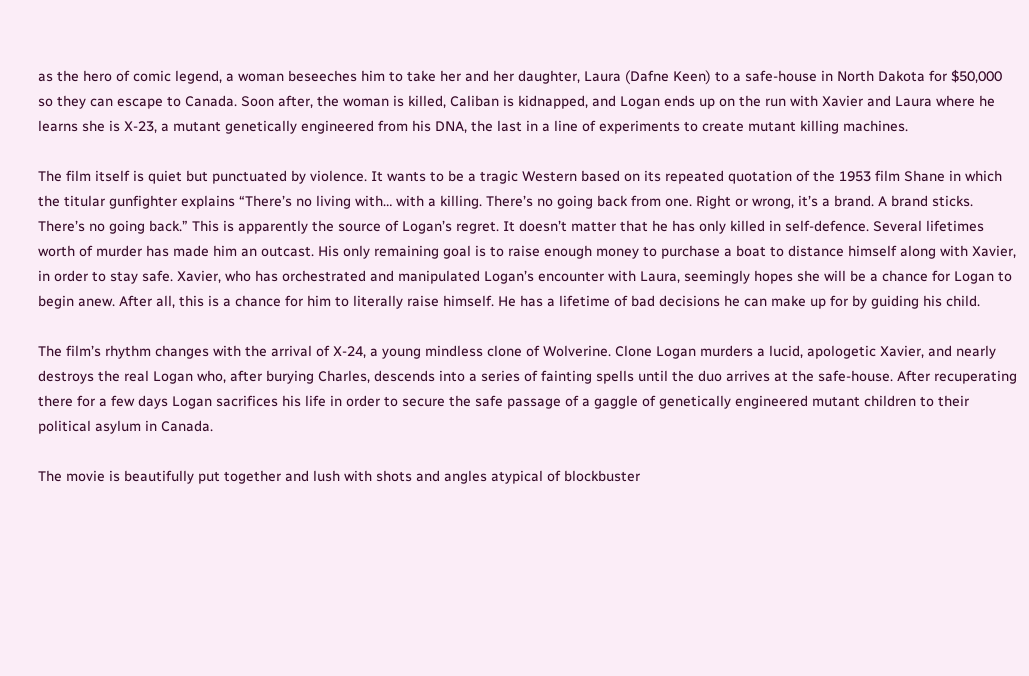as the hero of comic legend, a woman beseeches him to take her and her daughter, Laura (Dafne Keen) to a safe-house in North Dakota for $50,000 so they can escape to Canada. Soon after, the woman is killed, Caliban is kidnapped, and Logan ends up on the run with Xavier and Laura where he learns she is X-23, a mutant genetically engineered from his DNA, the last in a line of experiments to create mutant killing machines.

The film itself is quiet but punctuated by violence. It wants to be a tragic Western based on its repeated quotation of the 1953 film Shane in which the titular gunfighter explains “There’s no living with… with a killing. There’s no going back from one. Right or wrong, it’s a brand. A brand sticks. There’s no going back.” This is apparently the source of Logan’s regret. It doesn’t matter that he has only killed in self-defence. Several lifetimes worth of murder has made him an outcast. His only remaining goal is to raise enough money to purchase a boat to distance himself along with Xavier, in order to stay safe. Xavier, who has orchestrated and manipulated Logan’s encounter with Laura, seemingly hopes she will be a chance for Logan to begin anew. After all, this is a chance for him to literally raise himself. He has a lifetime of bad decisions he can make up for by guiding his child.

The film’s rhythm changes with the arrival of X-24, a young mindless clone of Wolverine. Clone Logan murders a lucid, apologetic Xavier, and nearly destroys the real Logan who, after burying Charles, descends into a series of fainting spells until the duo arrives at the safe-house. After recuperating there for a few days Logan sacrifices his life in order to secure the safe passage of a gaggle of genetically engineered mutant children to their political asylum in Canada.

The movie is beautifully put together and lush with shots and angles atypical of blockbuster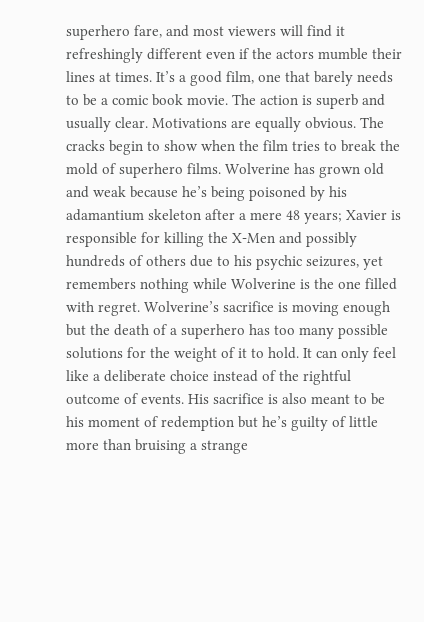superhero fare, and most viewers will find it refreshingly different even if the actors mumble their lines at times. It’s a good film, one that barely needs to be a comic book movie. The action is superb and usually clear. Motivations are equally obvious. The cracks begin to show when the film tries to break the mold of superhero films. Wolverine has grown old and weak because he’s being poisoned by his adamantium skeleton after a mere 48 years; Xavier is responsible for killing the X-Men and possibly hundreds of others due to his psychic seizures, yet remembers nothing while Wolverine is the one filled with regret. Wolverine’s sacrifice is moving enough but the death of a superhero has too many possible solutions for the weight of it to hold. It can only feel like a deliberate choice instead of the rightful outcome of events. His sacrifice is also meant to be his moment of redemption but he’s guilty of little more than bruising a strange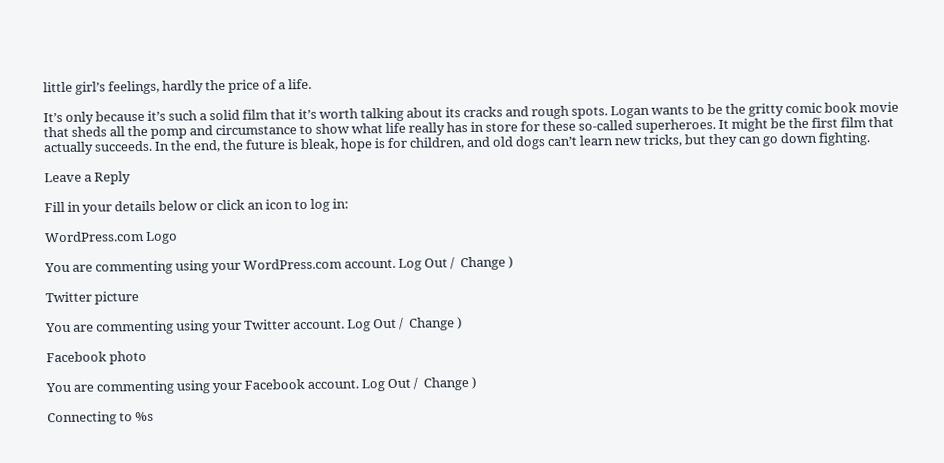little girl’s feelings, hardly the price of a life.

It’s only because it’s such a solid film that it’s worth talking about its cracks and rough spots. Logan wants to be the gritty comic book movie that sheds all the pomp and circumstance to show what life really has in store for these so-called superheroes. It might be the first film that actually succeeds. In the end, the future is bleak, hope is for children, and old dogs can’t learn new tricks, but they can go down fighting.

Leave a Reply

Fill in your details below or click an icon to log in:

WordPress.com Logo

You are commenting using your WordPress.com account. Log Out /  Change )

Twitter picture

You are commenting using your Twitter account. Log Out /  Change )

Facebook photo

You are commenting using your Facebook account. Log Out /  Change )

Connecting to %s